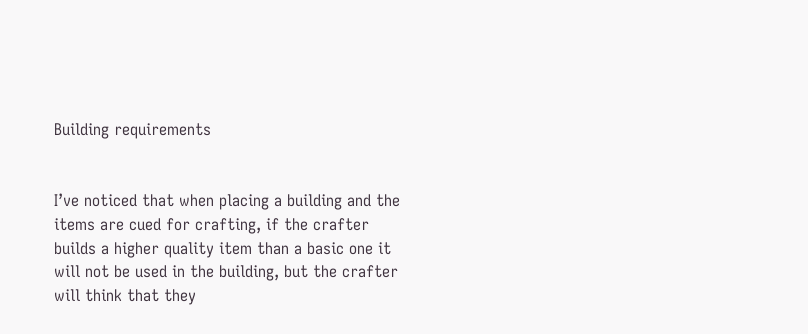Building requirements


I’ve noticed that when placing a building and the items are cued for crafting, if the crafter builds a higher quality item than a basic one it will not be used in the building, but the crafter will think that they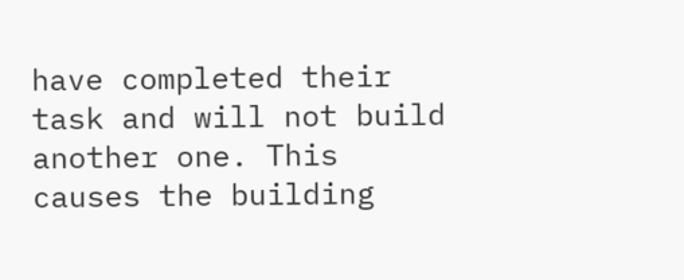have completed their task and will not build another one. This causes the building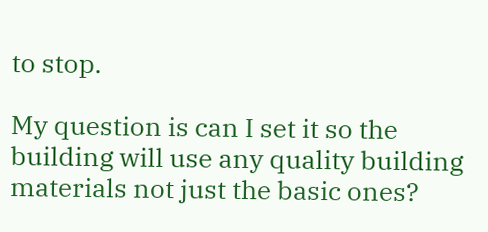to stop.

My question is can I set it so the building will use any quality building materials not just the basic ones?